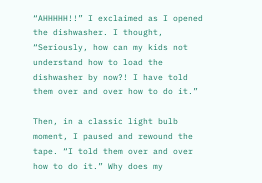“AHHHHH!!” I exclaimed as I opened the dishwasher. I thought, “Seriously, how can my kids not understand how to load the dishwasher by now?! I have told them over and over how to do it.”

Then, in a classic light bulb moment, I paused and rewound the tape. “I told them over and over how to do it.” Why does my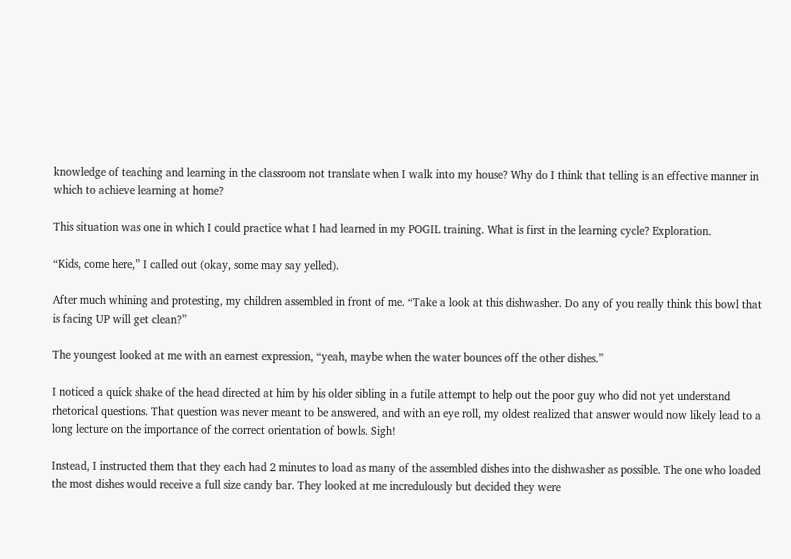knowledge of teaching and learning in the classroom not translate when I walk into my house? Why do I think that telling is an effective manner in which to achieve learning at home?

This situation was one in which I could practice what I had learned in my POGIL training. What is first in the learning cycle? Exploration.

“Kids, come here,” I called out (okay, some may say yelled).

After much whining and protesting, my children assembled in front of me. “Take a look at this dishwasher. Do any of you really think this bowl that is facing UP will get clean?”

The youngest looked at me with an earnest expression, “yeah, maybe when the water bounces off the other dishes.”

I noticed a quick shake of the head directed at him by his older sibling in a futile attempt to help out the poor guy who did not yet understand rhetorical questions. That question was never meant to be answered, and with an eye roll, my oldest realized that answer would now likely lead to a long lecture on the importance of the correct orientation of bowls. Sigh!

Instead, I instructed them that they each had 2 minutes to load as many of the assembled dishes into the dishwasher as possible. The one who loaded the most dishes would receive a full size candy bar. They looked at me incredulously but decided they were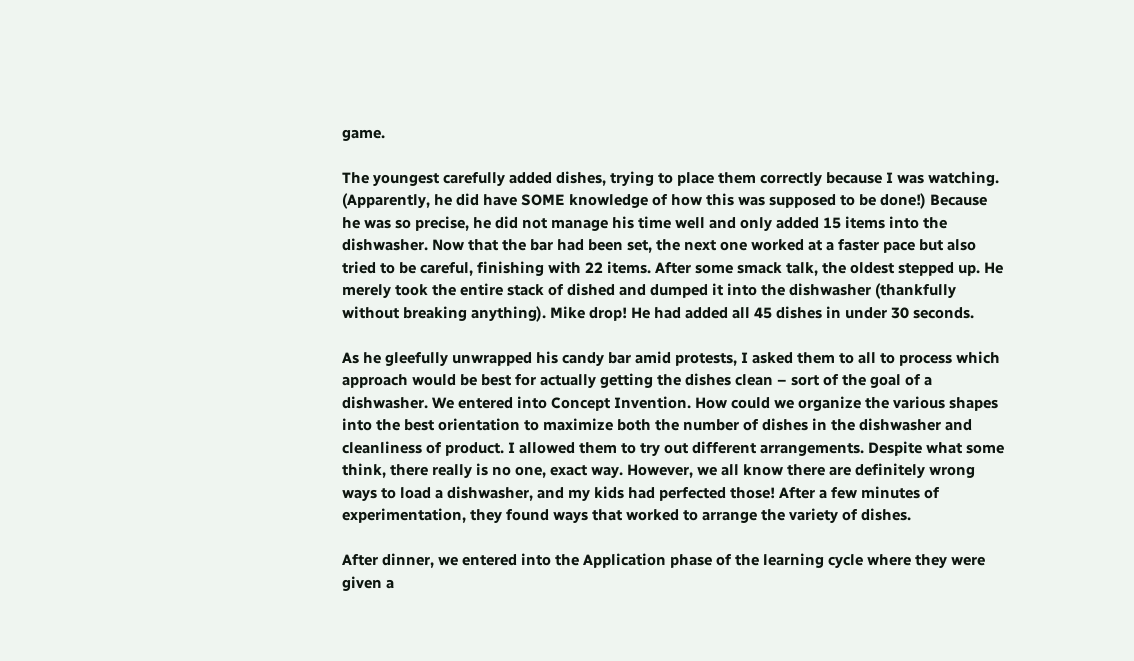game.

The youngest carefully added dishes, trying to place them correctly because I was watching. (Apparently, he did have SOME knowledge of how this was supposed to be done!) Because he was so precise, he did not manage his time well and only added 15 items into the dishwasher. Now that the bar had been set, the next one worked at a faster pace but also tried to be careful, finishing with 22 items. After some smack talk, the oldest stepped up. He merely took the entire stack of dished and dumped it into the dishwasher (thankfully without breaking anything). Mike drop! He had added all 45 dishes in under 30 seconds.

As he gleefully unwrapped his candy bar amid protests, I asked them to all to process which approach would be best for actually getting the dishes clean – sort of the goal of a dishwasher. We entered into Concept Invention. How could we organize the various shapes into the best orientation to maximize both the number of dishes in the dishwasher and cleanliness of product. I allowed them to try out different arrangements. Despite what some think, there really is no one, exact way. However, we all know there are definitely wrong ways to load a dishwasher, and my kids had perfected those! After a few minutes of experimentation, they found ways that worked to arrange the variety of dishes.

After dinner, we entered into the Application phase of the learning cycle where they were given a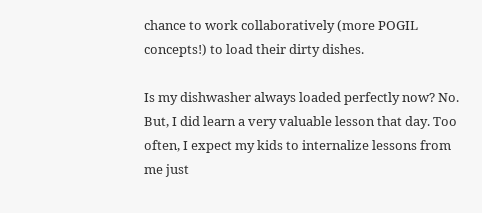chance to work collaboratively (more POGIL concepts!) to load their dirty dishes.

Is my dishwasher always loaded perfectly now? No. But, I did learn a very valuable lesson that day. Too often, I expect my kids to internalize lessons from me just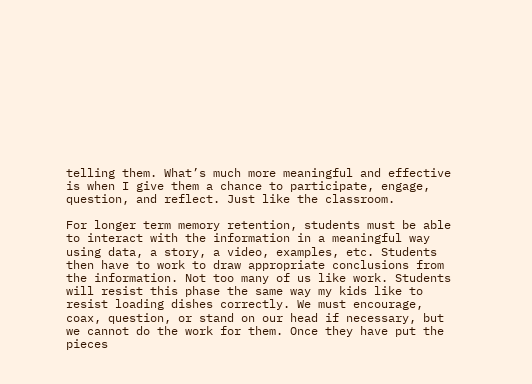telling them. What’s much more meaningful and effective is when I give them a chance to participate, engage, question, and reflect. Just like the classroom.

For longer term memory retention, students must be able to interact with the information in a meaningful way using data, a story, a video, examples, etc. Students then have to work to draw appropriate conclusions from the information. Not too many of us like work. Students will resist this phase the same way my kids like to resist loading dishes correctly. We must encourage, coax, question, or stand on our head if necessary, but we cannot do the work for them. Once they have put the pieces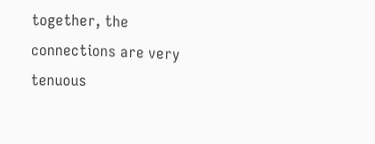together, the connections are very tenuous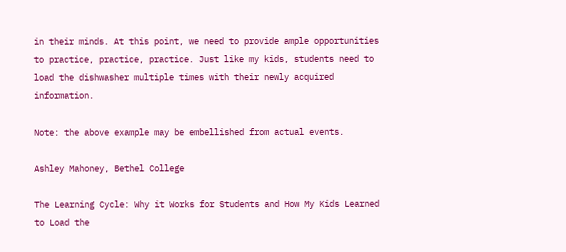in their minds. At this point, we need to provide ample opportunities to practice, practice, practice. Just like my kids, students need to load the dishwasher multiple times with their newly acquired information.

Note: the above example may be embellished from actual events.

Ashley Mahoney, Bethel College

The Learning Cycle: Why it Works for Students and How My Kids Learned to Load the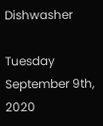Dishwasher

Tuesday September 9th, 2020